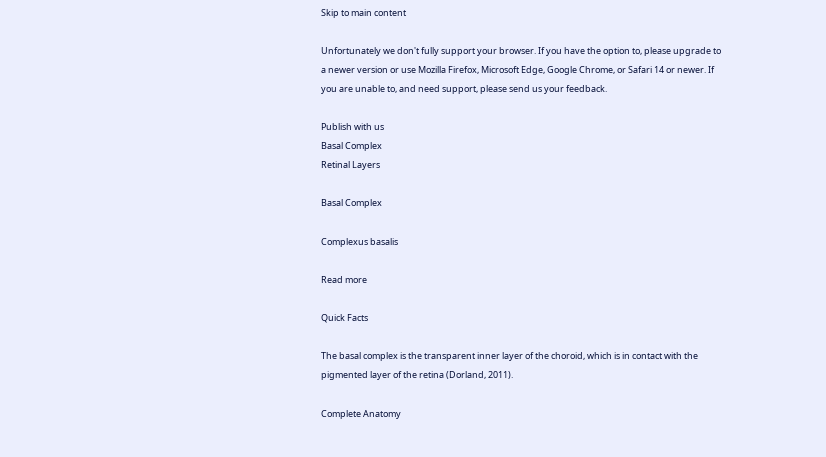Skip to main content

Unfortunately we don't fully support your browser. If you have the option to, please upgrade to a newer version or use Mozilla Firefox, Microsoft Edge, Google Chrome, or Safari 14 or newer. If you are unable to, and need support, please send us your feedback.

Publish with us
Basal Complex
Retinal Layers

Basal Complex

Complexus basalis

Read more

Quick Facts

The basal complex is the transparent inner layer of the choroid, which is in contact with the pigmented layer of the retina (Dorland, 2011).

Complete Anatomy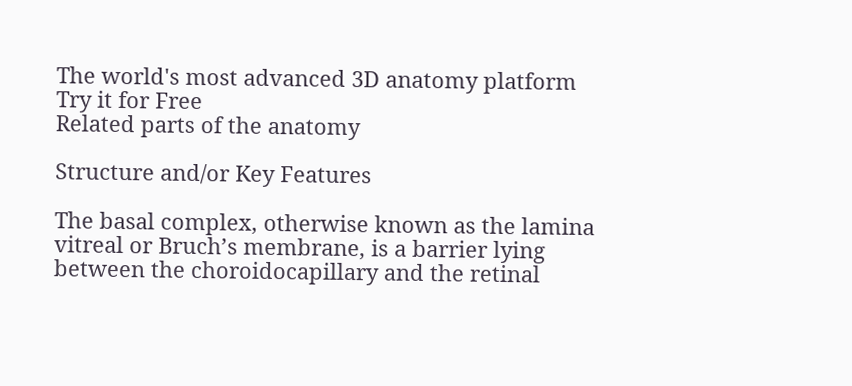The world's most advanced 3D anatomy platform
Try it for Free
Related parts of the anatomy

Structure and/or Key Features

The basal complex, otherwise known as the lamina vitreal or Bruch’s membrane, is a barrier lying between the choroidocapillary and the retinal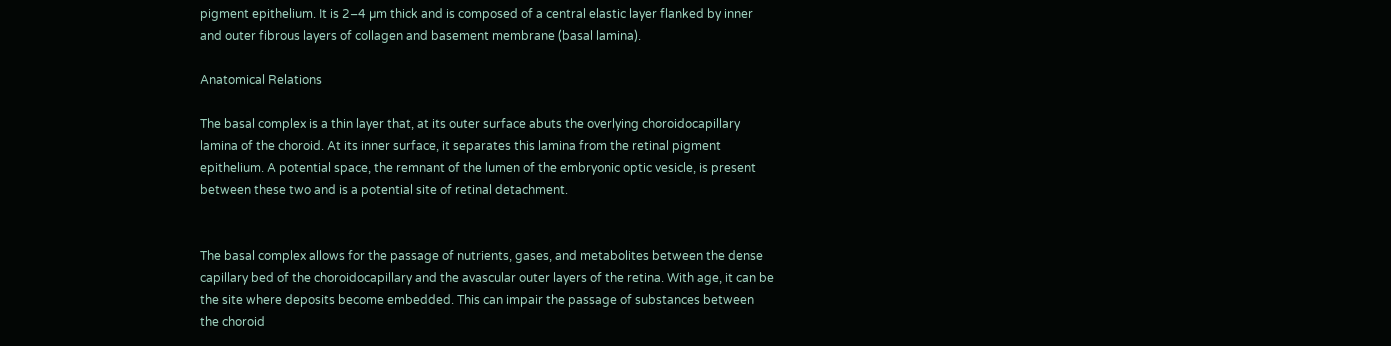pigment epithelium. It is 2–4 µm thick and is composed of a central elastic layer flanked by inner and outer fibrous layers of collagen and basement membrane (basal lamina).

Anatomical Relations

The basal complex is a thin layer that, at its outer surface abuts the overlying choroidocapillary lamina of the choroid. At its inner surface, it separates this lamina from the retinal pigment epithelium. A potential space, the remnant of the lumen of the embryonic optic vesicle, is present between these two and is a potential site of retinal detachment.


The basal complex allows for the passage of nutrients, gases, and metabolites between the dense capillary bed of the choroidocapillary and the avascular outer layers of the retina. With age, it can be the site where deposits become embedded. This can impair the passage of substances between the choroid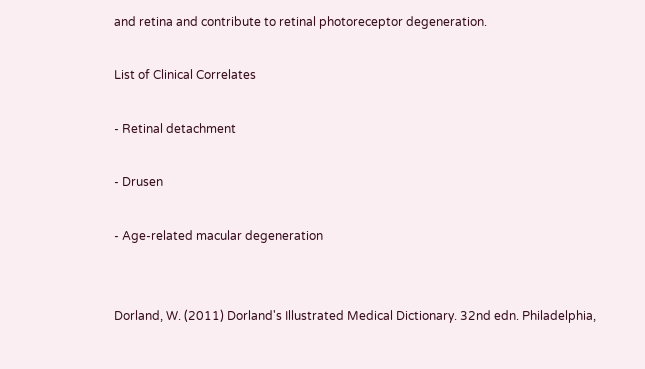and retina and contribute to retinal photoreceptor degeneration.

List of Clinical Correlates

- Retinal detachment

- Drusen

- Age-related macular degeneration


Dorland, W. (2011) Dorland's Illustrated Medical Dictionary. 32nd edn. Philadelphia,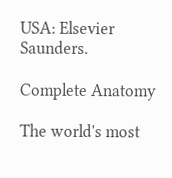USA: Elsevier Saunders.

Complete Anatomy

The world's most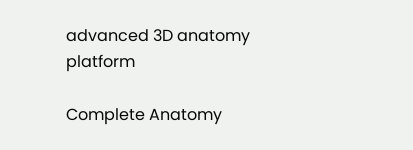advanced 3D anatomy platform

Complete Anatomy